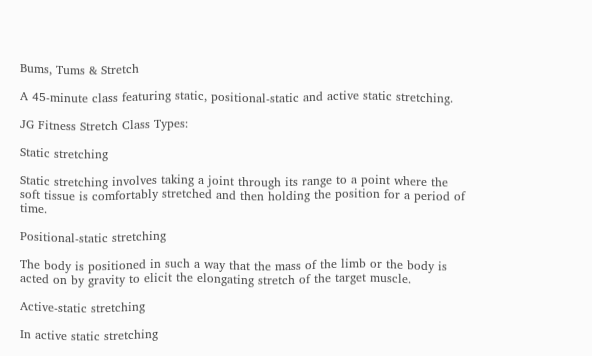Bums, Tums & Stretch

A 45-minute class featuring static, positional-static and active static stretching.

JG Fitness Stretch Class Types:

Static stretching

Static stretching involves taking a joint through its range to a point where the soft tissue is comfortably stretched and then holding the position for a period of time.

Positional-static stretching

The body is positioned in such a way that the mass of the limb or the body is acted on by gravity to elicit the elongating stretch of the target muscle.

Active-static stretching

In active static stretching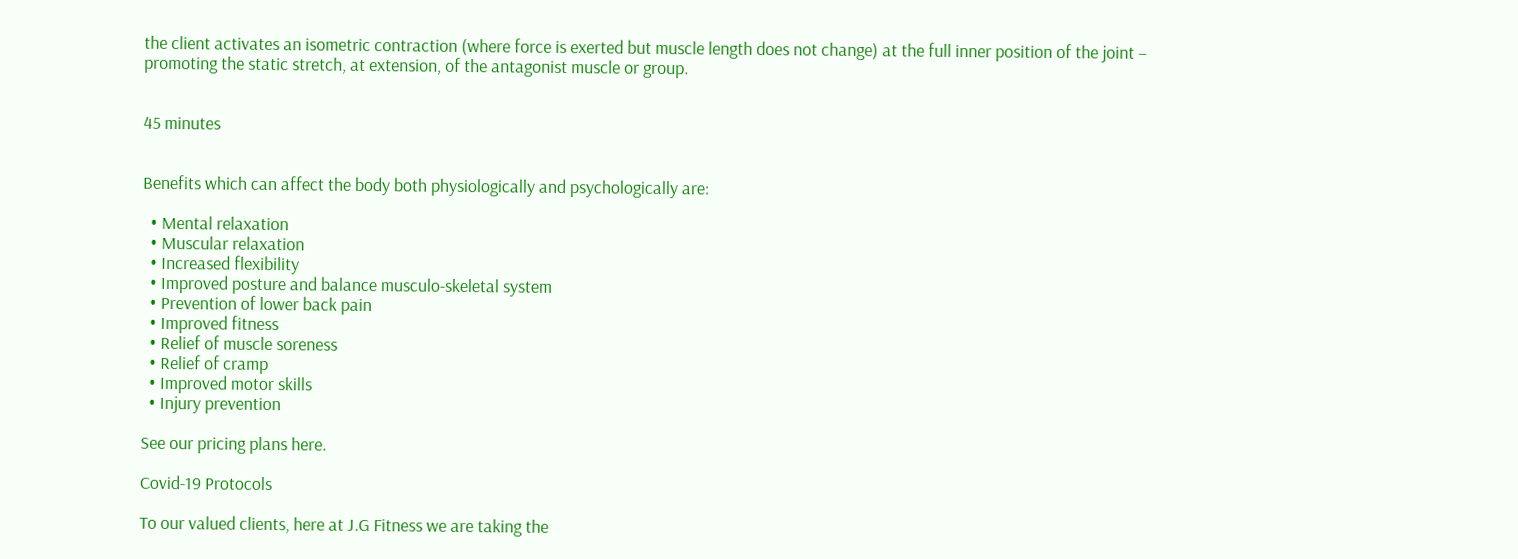the client activates an isometric contraction (where force is exerted but muscle length does not change) at the full inner position of the joint – promoting the static stretch, at extension, of the antagonist muscle or group.


45 minutes


Benefits which can affect the body both physiologically and psychologically are:

  • Mental relaxation
  • Muscular relaxation
  • Increased flexibility
  • Improved posture and balance musculo-skeletal system
  • Prevention of lower back pain
  • Improved fitness
  • Relief of muscle soreness
  • Relief of cramp
  • Improved motor skills
  • Injury prevention

See our pricing plans here.

Covid-19 Protocols

To our valued clients, here at J.G Fitness we are taking the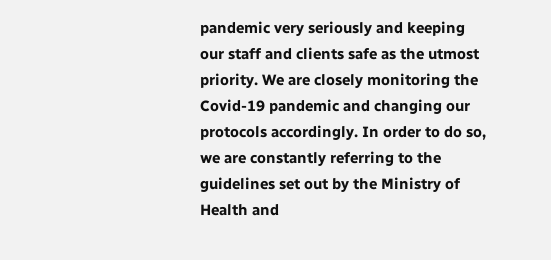pandemic very seriously and keeping our staff and clients safe as the utmost priority. We are closely monitoring the Covid-19 pandemic and changing our protocols accordingly. In order to do so, we are constantly referring to the guidelines set out by the Ministry of Health and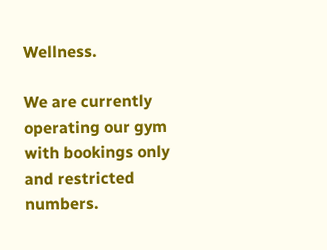Wellness.

We are currently operating our gym with bookings only and restricted numbers.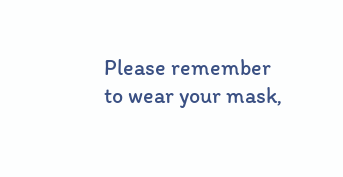Please remember to wear your mask,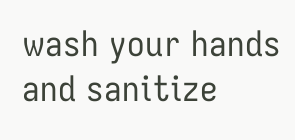wash your hands and sanitize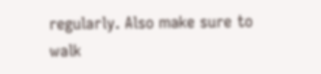regularly. Also make sure to walk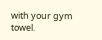with your gym towel.